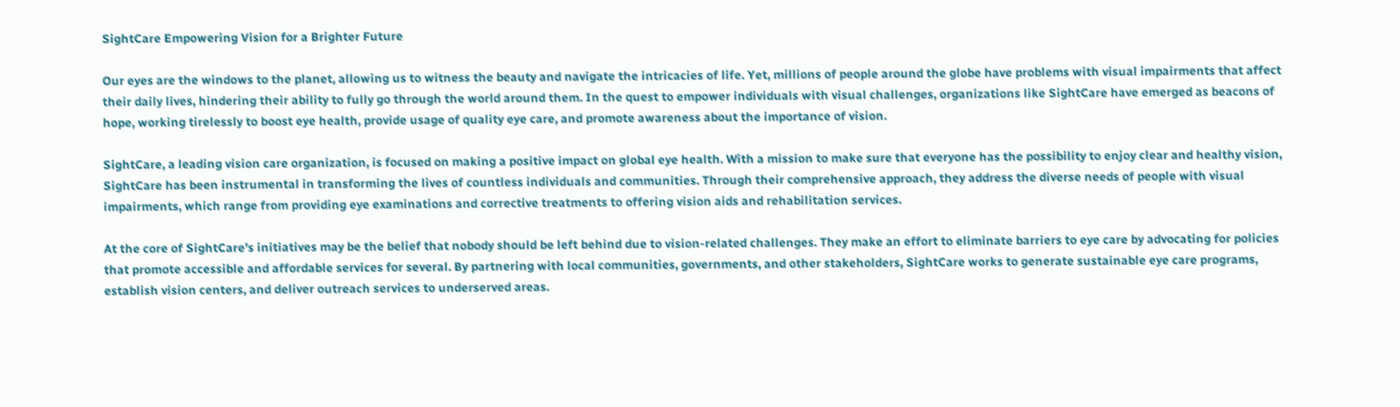SightCare Empowering Vision for a Brighter Future

Our eyes are the windows to the planet, allowing us to witness the beauty and navigate the intricacies of life. Yet, millions of people around the globe have problems with visual impairments that affect their daily lives, hindering their ability to fully go through the world around them. In the quest to empower individuals with visual challenges, organizations like SightCare have emerged as beacons of hope, working tirelessly to boost eye health, provide usage of quality eye care, and promote awareness about the importance of vision.

SightCare, a leading vision care organization, is focused on making a positive impact on global eye health. With a mission to make sure that everyone has the possibility to enjoy clear and healthy vision, SightCare has been instrumental in transforming the lives of countless individuals and communities. Through their comprehensive approach, they address the diverse needs of people with visual impairments, which range from providing eye examinations and corrective treatments to offering vision aids and rehabilitation services.

At the core of SightCare’s initiatives may be the belief that nobody should be left behind due to vision-related challenges. They make an effort to eliminate barriers to eye care by advocating for policies that promote accessible and affordable services for several. By partnering with local communities, governments, and other stakeholders, SightCare works to generate sustainable eye care programs, establish vision centers, and deliver outreach services to underserved areas.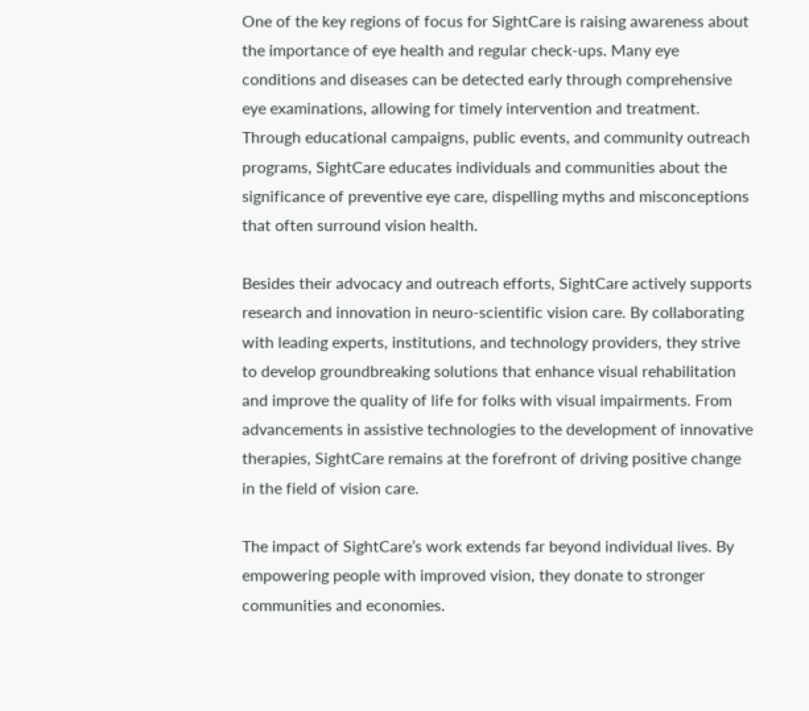One of the key regions of focus for SightCare is raising awareness about the importance of eye health and regular check-ups. Many eye conditions and diseases can be detected early through comprehensive eye examinations, allowing for timely intervention and treatment. Through educational campaigns, public events, and community outreach programs, SightCare educates individuals and communities about the significance of preventive eye care, dispelling myths and misconceptions that often surround vision health.

Besides their advocacy and outreach efforts, SightCare actively supports research and innovation in neuro-scientific vision care. By collaborating with leading experts, institutions, and technology providers, they strive to develop groundbreaking solutions that enhance visual rehabilitation and improve the quality of life for folks with visual impairments. From advancements in assistive technologies to the development of innovative therapies, SightCare remains at the forefront of driving positive change in the field of vision care.

The impact of SightCare’s work extends far beyond individual lives. By empowering people with improved vision, they donate to stronger communities and economies.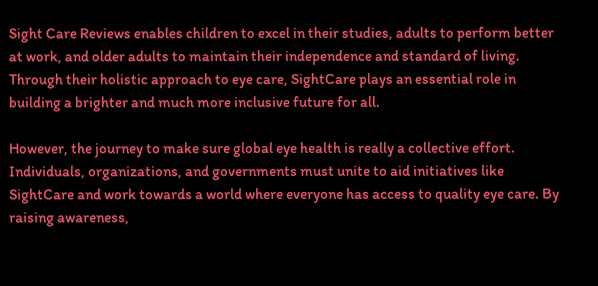Sight Care Reviews enables children to excel in their studies, adults to perform better at work, and older adults to maintain their independence and standard of living. Through their holistic approach to eye care, SightCare plays an essential role in building a brighter and much more inclusive future for all.

However, the journey to make sure global eye health is really a collective effort. Individuals, organizations, and governments must unite to aid initiatives like SightCare and work towards a world where everyone has access to quality eye care. By raising awareness,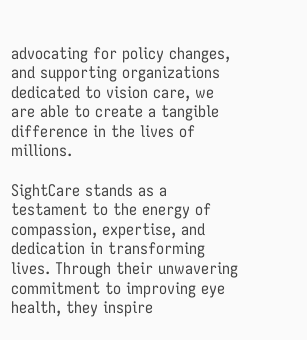advocating for policy changes, and supporting organizations dedicated to vision care, we are able to create a tangible difference in the lives of millions.

SightCare stands as a testament to the energy of compassion, expertise, and dedication in transforming lives. Through their unwavering commitment to improving eye health, they inspire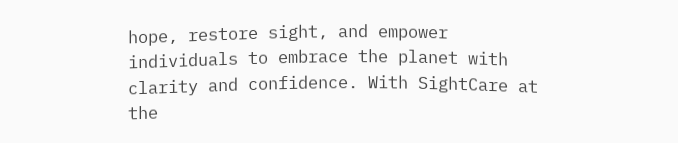hope, restore sight, and empower individuals to embrace the planet with clarity and confidence. With SightCare at the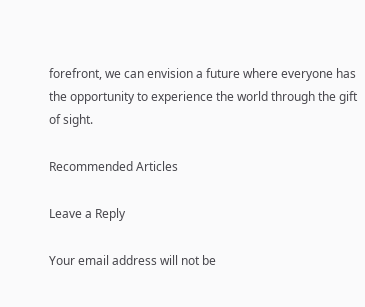forefront, we can envision a future where everyone has the opportunity to experience the world through the gift of sight.

Recommended Articles

Leave a Reply

Your email address will not be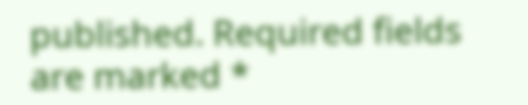published. Required fields are marked *